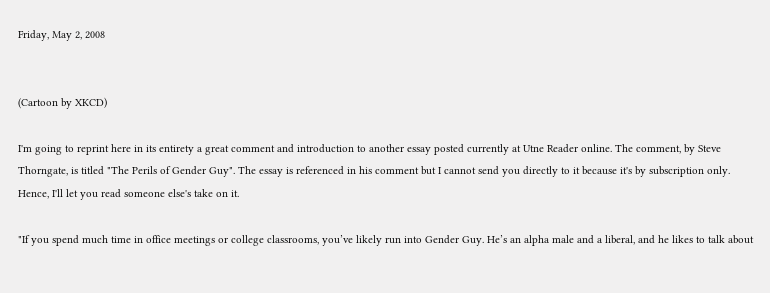Friday, May 2, 2008


(Cartoon by XKCD)

I'm going to reprint here in its entirety a great comment and introduction to another essay posted currently at Utne Reader online. The comment, by Steve Thorngate, is titled "The Perils of Gender Guy". The essay is referenced in his comment but I cannot send you directly to it because it's by subscription only. Hence, I'll let you read someone else's take on it.

"If you spend much time in office meetings or college classrooms, you’ve likely run into Gender Guy. He’s an alpha male and a liberal, and he likes to talk about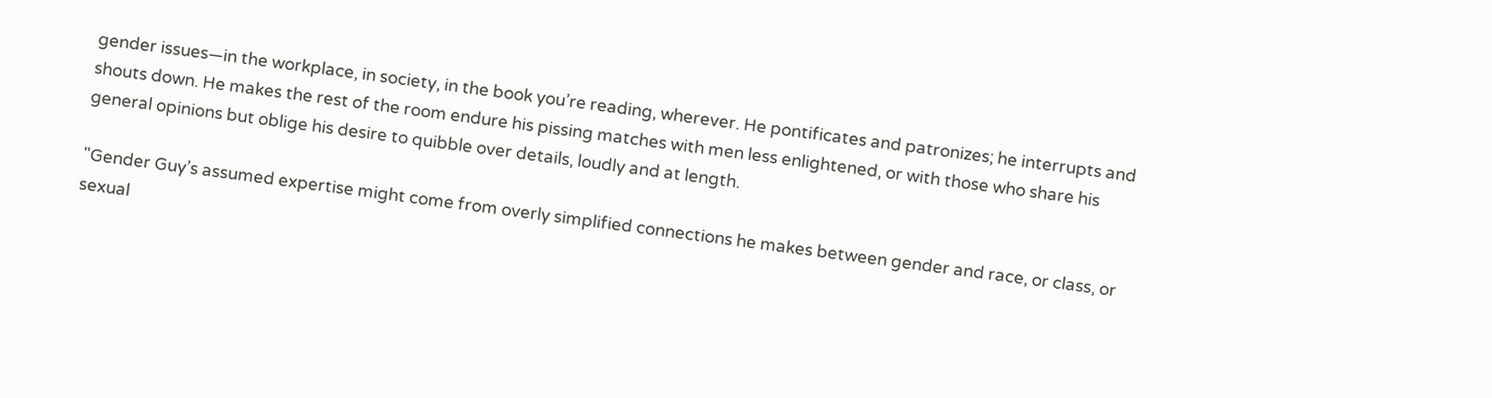gender issues—in the workplace, in society, in the book you’re reading, wherever. He pontificates and patronizes; he interrupts and shouts down. He makes the rest of the room endure his pissing matches with men less enlightened, or with those who share his general opinions but oblige his desire to quibble over details, loudly and at length.

"Gender Guy’s assumed expertise might come from overly simplified connections he makes between gender and race, or class, or sexual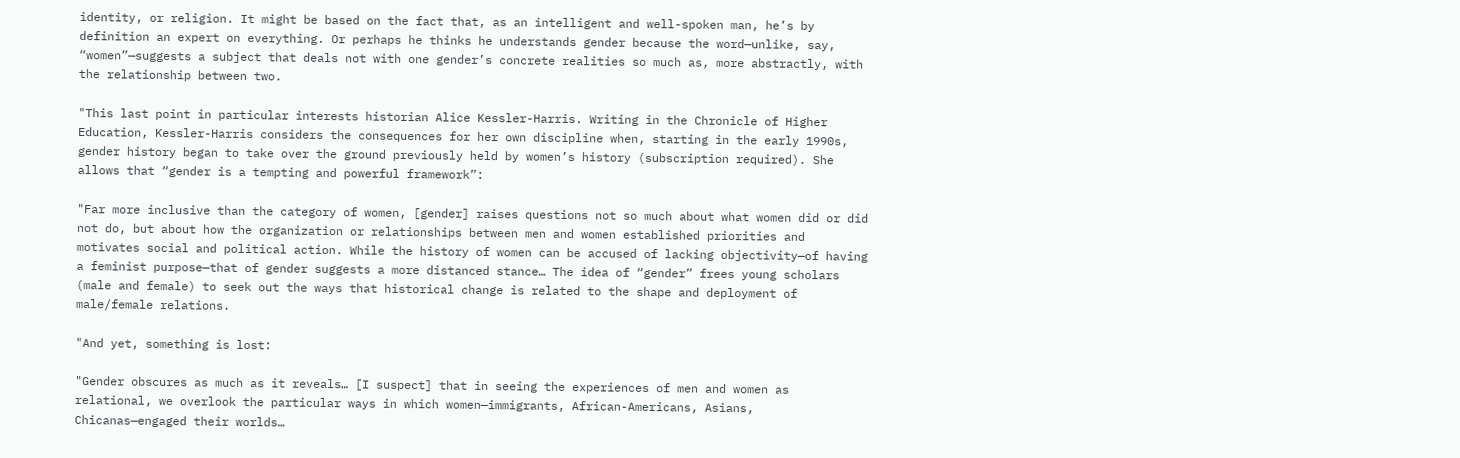identity, or religion. It might be based on the fact that, as an intelligent and well-spoken man, he’s by definition an expert on everything. Or perhaps he thinks he understands gender because the word—unlike, say, “women”—suggests a subject that deals not with one gender’s concrete realities so much as, more abstractly, with the relationship between two.

"This last point in particular interests historian Alice Kessler-Harris. Writing in the Chronicle of Higher Education, Kessler-Harris considers the consequences for her own discipline when, starting in the early 1990s, gender history began to take over the ground previously held by women’s history (subscription required). She allows that “gender is a tempting and powerful framework”:

"Far more inclusive than the category of women, [gender] raises questions not so much about what women did or did not do, but about how the organization or relationships between men and women established priorities and motivates social and political action. While the history of women can be accused of lacking objectivity—of having a feminist purpose—that of gender suggests a more distanced stance… The idea of “gender” frees young scholars (male and female) to seek out the ways that historical change is related to the shape and deployment of male/female relations.

"And yet, something is lost:

"Gender obscures as much as it reveals… [I suspect] that in seeing the experiences of men and women as relational, we overlook the particular ways in which women—immigrants, African-Americans, Asians, Chicanas—engaged their worlds…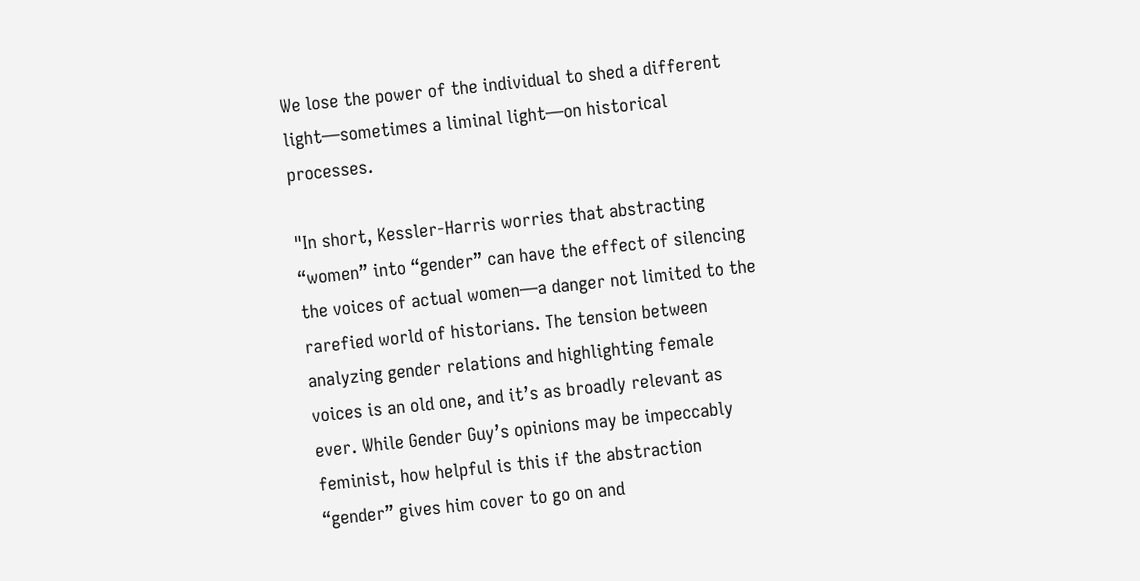We lose the power of the individual to shed a different light—sometimes a liminal light—on historical processes.

"In short, Kessler-Harris worries that abstracting “women” into “gender” can have the effect of silencing the voices of actual women—a danger not limited to the rarefied world of historians. The tension between analyzing gender relations and highlighting female voices is an old one, and it’s as broadly relevant as ever. While Gender Guy’s opinions may be impeccably feminist, how helpful is this if the abstraction “gender” gives him cover to go on and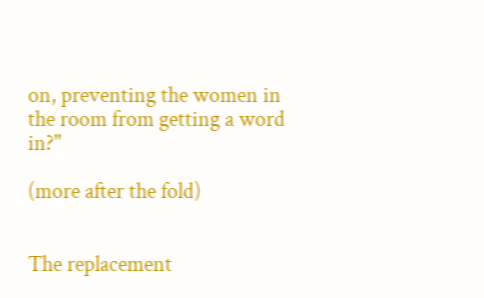on, preventing the women in the room from getting a word in?"

(more after the fold)


The replacement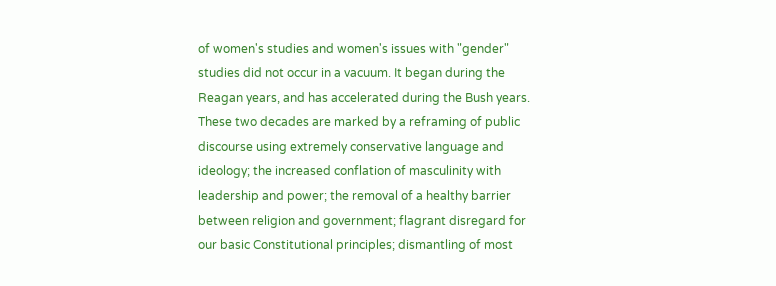of women's studies and women's issues with "gender" studies did not occur in a vacuum. It began during the Reagan years, and has accelerated during the Bush years. These two decades are marked by a reframing of public discourse using extremely conservative language and ideology; the increased conflation of masculinity with leadership and power; the removal of a healthy barrier between religion and government; flagrant disregard for our basic Constitutional principles; dismantling of most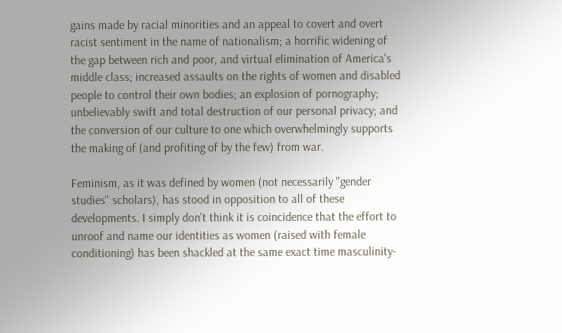gains made by racial minorities and an appeal to covert and overt racist sentiment in the name of nationalism; a horrific widening of the gap between rich and poor, and virtual elimination of America's middle class; increased assaults on the rights of women and disabled people to control their own bodies; an explosion of pornography; unbelievably swift and total destruction of our personal privacy; and the conversion of our culture to one which overwhelmingly supports the making of (and profiting of by the few) from war.

Feminism, as it was defined by women (not necessarily "gender studies" scholars), has stood in opposition to all of these developments. I simply don't think it is coincidence that the effort to unroof and name our identities as women (raised with female conditioning) has been shackled at the same exact time masculinity-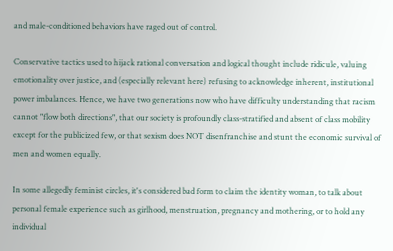and male-conditioned behaviors have raged out of control.

Conservative tactics used to hijack rational conversation and logical thought include ridicule, valuing emotionality over justice, and (especially relevant here) refusing to acknowledge inherent, institutional power imbalances. Hence, we have two generations now who have difficulty understanding that racism cannot "flow both directions", that our society is profoundly class-stratified and absent of class mobility except for the publicized few, or that sexism does NOT disenfranchise and stunt the economic survival of men and women equally.

In some allegedly feminist circles, it's considered bad form to claim the identity woman, to talk about personal female experience such as girlhood, menstruation, pregnancy and mothering, or to hold any individual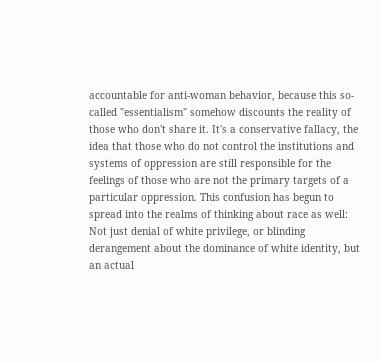accountable for anti-woman behavior, because this so-called "essentialism" somehow discounts the reality of those who don't share it. It's a conservative fallacy, the idea that those who do not control the institutions and systems of oppression are still responsible for the feelings of those who are not the primary targets of a particular oppression. This confusion has begun to spread into the realms of thinking about race as well: Not just denial of white privilege, or blinding derangement about the dominance of white identity, but an actual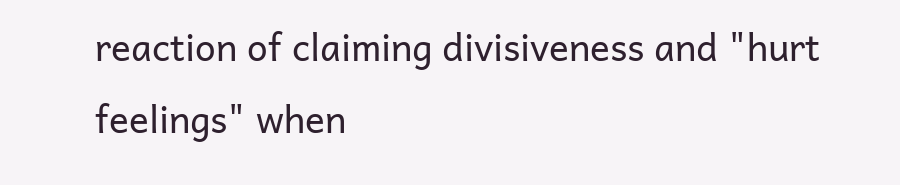reaction of claiming divisiveness and "hurt feelings" when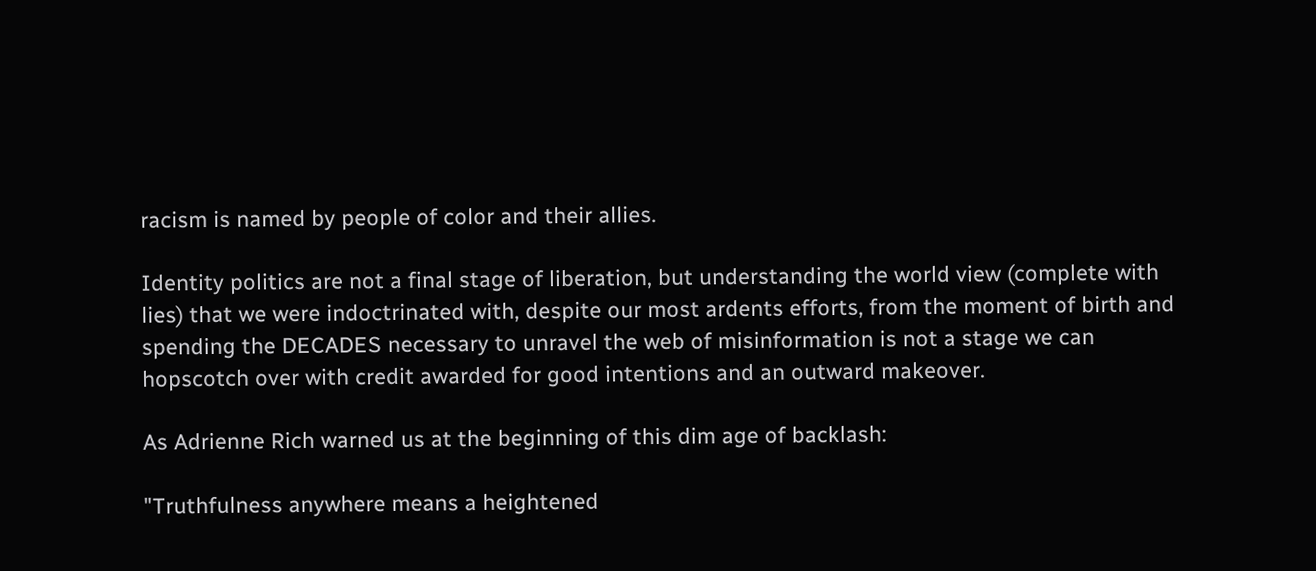racism is named by people of color and their allies.

Identity politics are not a final stage of liberation, but understanding the world view (complete with lies) that we were indoctrinated with, despite our most ardents efforts, from the moment of birth and spending the DECADES necessary to unravel the web of misinformation is not a stage we can hopscotch over with credit awarded for good intentions and an outward makeover.

As Adrienne Rich warned us at the beginning of this dim age of backlash:

"Truthfulness anywhere means a heightened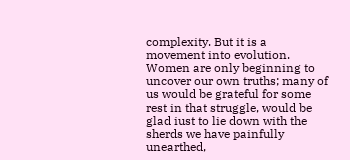complexity. But it is a movement into evolution. Women are only beginning to uncover our own truths; many of us would be grateful for some rest in that struggle, would be glad iust to lie down with the sherds we have painfully unearthed,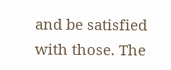and be satisfied with those. The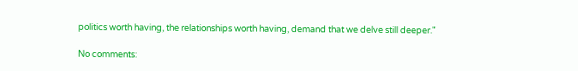politics worth having, the relationships worth having, demand that we delve still deeper."

No comments: